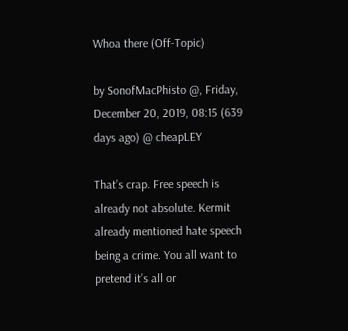Whoa there (Off-Topic)

by SonofMacPhisto @, Friday, December 20, 2019, 08:15 (639 days ago) @ cheapLEY

That’s crap. Free speech is already not absolute. Kermit already mentioned hate speech being a crime. You all want to pretend it’s all or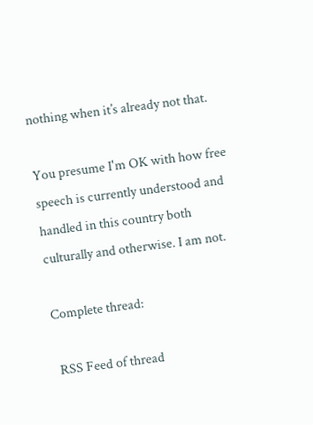nothing when it’s already not that.

You presume I'm OK with how free speech is currently understood and handled in this country both culturally and otherwise. I am not.

Complete thread:

 RSS Feed of thread